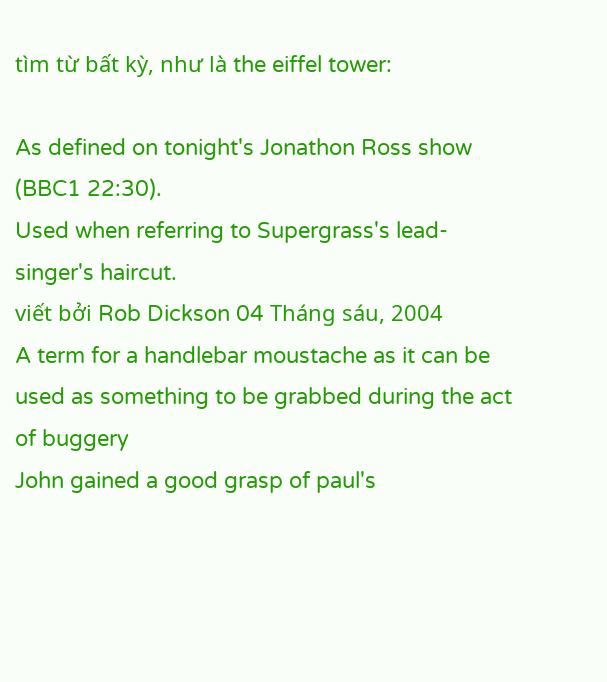tìm từ bất kỳ, như là the eiffel tower:

As defined on tonight's Jonathon Ross show (BBC1 22:30).
Used when referring to Supergrass's lead-singer's haircut.
viết bởi Rob Dickson 04 Tháng sáu, 2004
A term for a handlebar moustache as it can be used as something to be grabbed during the act of buggery
John gained a good grasp of paul's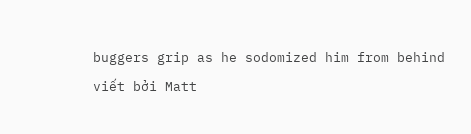buggers grip as he sodomized him from behind
viết bởi Matt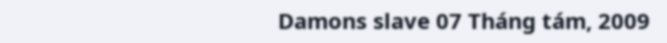Damons slave 07 Tháng tám, 2009